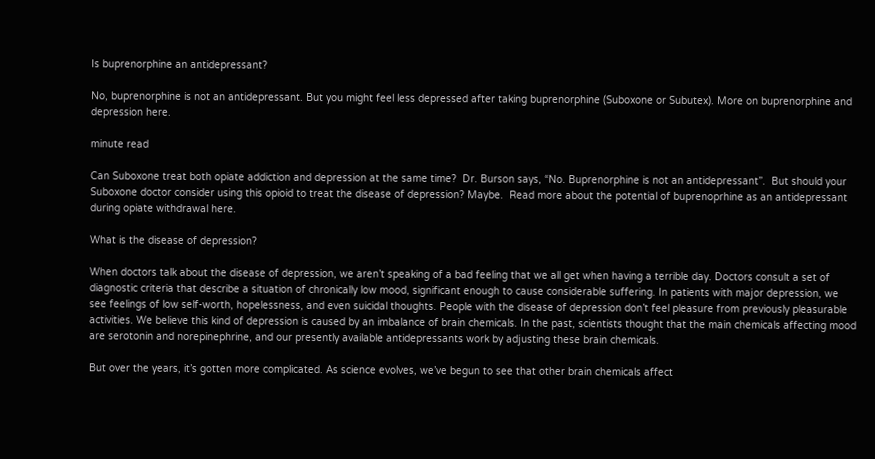Is buprenorphine an antidepressant?

No, buprenorphine is not an antidepressant. But you might feel less depressed after taking buprenorphine (Suboxone or Subutex). More on buprenorphine and depression here.

minute read

Can Suboxone treat both opiate addiction and depression at the same time?  Dr. Burson says, “No. Buprenorphine is not an antidepressant”.  But should your Suboxone doctor consider using this opioid to treat the disease of depression? Maybe.  Read more about the potential of buprenoprhine as an antidepressant during opiate withdrawal here.

What is the disease of depression?

When doctors talk about the disease of depression, we aren’t speaking of a bad feeling that we all get when having a terrible day. Doctors consult a set of diagnostic criteria that describe a situation of chronically low mood, significant enough to cause considerable suffering. In patients with major depression, we see feelings of low self-worth, hopelessness, and even suicidal thoughts. People with the disease of depression don’t feel pleasure from previously pleasurable activities. We believe this kind of depression is caused by an imbalance of brain chemicals. In the past, scientists thought that the main chemicals affecting mood are serotonin and norepinephrine, and our presently available antidepressants work by adjusting these brain chemicals.

But over the years, it’s gotten more complicated. As science evolves, we’ve begun to see that other brain chemicals affect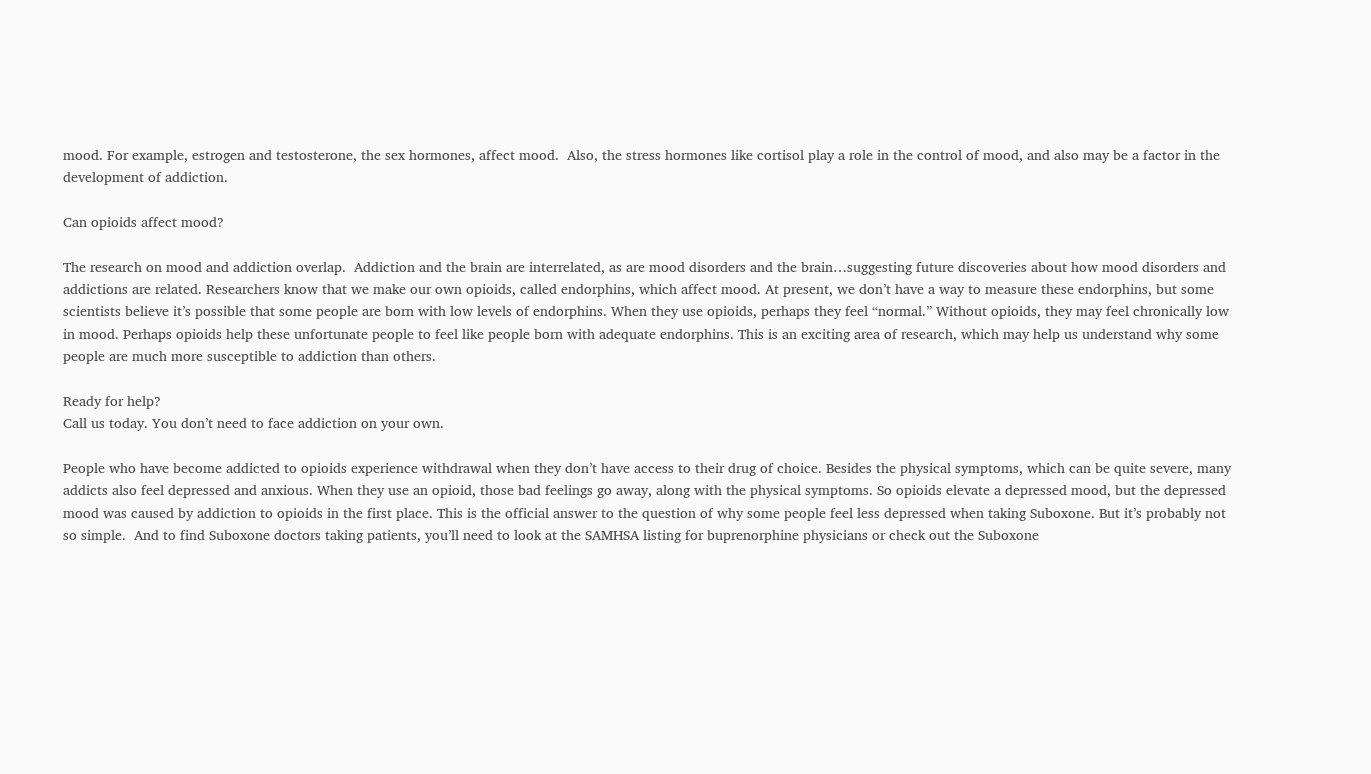mood. For example, estrogen and testosterone, the sex hormones, affect mood.  Also, the stress hormones like cortisol play a role in the control of mood, and also may be a factor in the development of addiction.

Can opioids affect mood?

The research on mood and addiction overlap.  Addiction and the brain are interrelated, as are mood disorders and the brain…suggesting future discoveries about how mood disorders and addictions are related. Researchers know that we make our own opioids, called endorphins, which affect mood. At present, we don’t have a way to measure these endorphins, but some scientists believe it’s possible that some people are born with low levels of endorphins. When they use opioids, perhaps they feel “normal.” Without opioids, they may feel chronically low in mood. Perhaps opioids help these unfortunate people to feel like people born with adequate endorphins. This is an exciting area of research, which may help us understand why some people are much more susceptible to addiction than others.

Ready for help?
Call us today. You don’t need to face addiction on your own.

People who have become addicted to opioids experience withdrawal when they don’t have access to their drug of choice. Besides the physical symptoms, which can be quite severe, many addicts also feel depressed and anxious. When they use an opioid, those bad feelings go away, along with the physical symptoms. So opioids elevate a depressed mood, but the depressed mood was caused by addiction to opioids in the first place. This is the official answer to the question of why some people feel less depressed when taking Suboxone. But it’s probably not so simple.  And to find Suboxone doctors taking patients, you’ll need to look at the SAMHSA listing for buprenorphine physicians or check out the Suboxone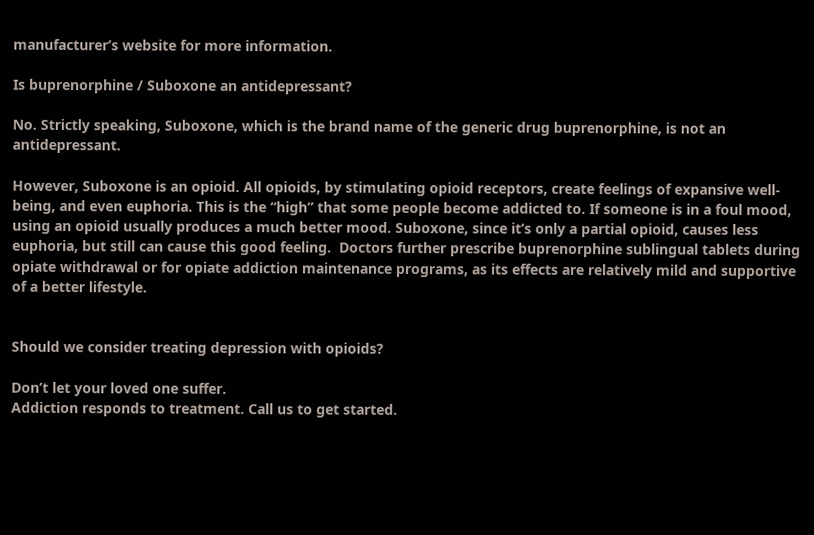manufacturer’s website for more information.

Is buprenorphine / Suboxone an antidepressant?

No. Strictly speaking, Suboxone, which is the brand name of the generic drug buprenorphine, is not an antidepressant.

However, Suboxone is an opioid. All opioids, by stimulating opioid receptors, create feelings of expansive well-being, and even euphoria. This is the “high” that some people become addicted to. If someone is in a foul mood, using an opioid usually produces a much better mood. Suboxone, since it’s only a partial opioid, causes less euphoria, but still can cause this good feeling.  Doctors further prescribe buprenorphine sublingual tablets during opiate withdrawal or for opiate addiction maintenance programs, as its effects are relatively mild and supportive of a better lifestyle.


Should we consider treating depression with opioids?

Don’t let your loved one suffer.
Addiction responds to treatment. Call us to get started.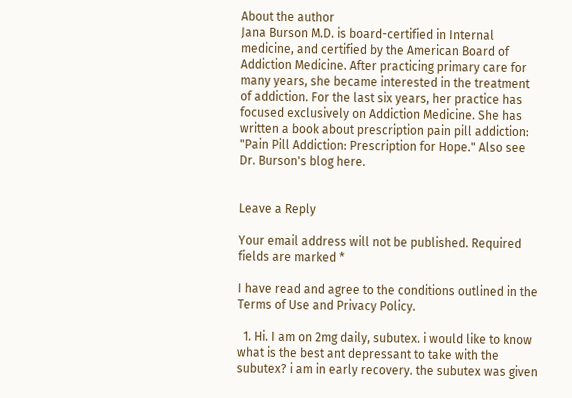About the author
Jana Burson M.D. is board-certified in Internal medicine, and certified by the American Board of Addiction Medicine. After practicing primary care for many years, she became interested in the treatment of addiction. For the last six years, her practice has focused exclusively on Addiction Medicine. She has written a book about prescription pain pill addiction: "Pain Pill Addiction: Prescription for Hope." Also see Dr. Burson's blog here.


Leave a Reply

Your email address will not be published. Required fields are marked *

I have read and agree to the conditions outlined in the Terms of Use and Privacy Policy.

  1. Hi. I am on 2mg daily, subutex. i would like to know what is the best ant depressant to take with the subutex? i am in early recovery. the subutex was given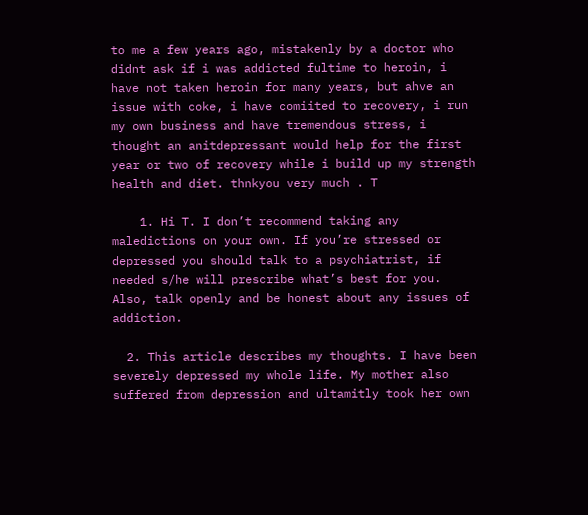to me a few years ago, mistakenly by a doctor who didnt ask if i was addicted fultime to heroin, i have not taken heroin for many years, but ahve an issue with coke, i have comiited to recovery, i run my own business and have tremendous stress, i thought an anitdepressant would help for the first year or two of recovery while i build up my strength health and diet. thnkyou very much . T

    1. Hi T. I don’t recommend taking any maledictions on your own. If you’re stressed or depressed you should talk to a psychiatrist, if needed s/he will prescribe what’s best for you. Also, talk openly and be honest about any issues of addiction.

  2. This article describes my thoughts. I have been severely depressed my whole life. My mother also suffered from depression and ultamitly took her own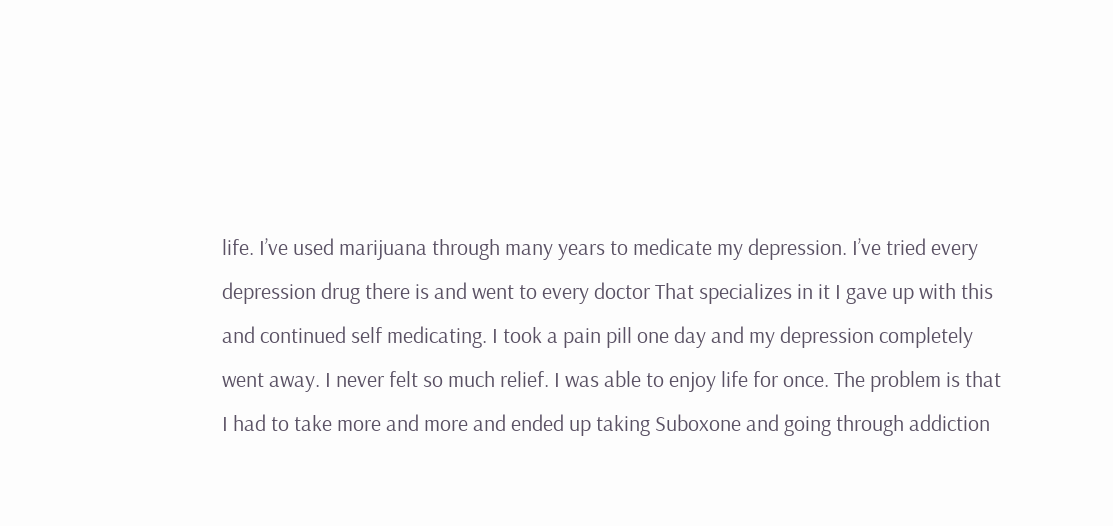life. I’ve used marijuana through many years to medicate my depression. I’ve tried every depression drug there is and went to every doctor That specializes in it I gave up with this and continued self medicating. I took a pain pill one day and my depression completely went away. I never felt so much relief. I was able to enjoy life for once. The problem is that I had to take more and more and ended up taking Suboxone and going through addiction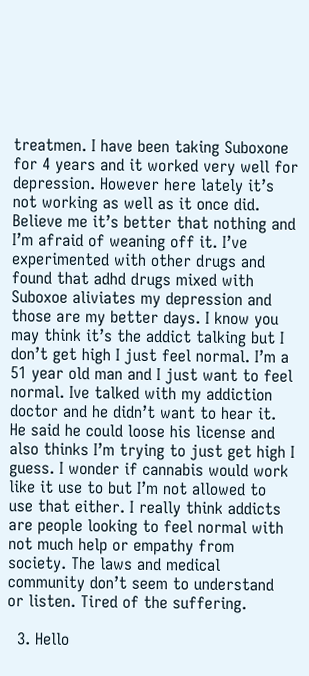treatmen. I have been taking Suboxone for 4 years and it worked very well for depression. However here lately it’s not working as well as it once did. Believe me it’s better that nothing and I’m afraid of weaning off it. I’ve experimented with other drugs and found that adhd drugs mixed with Suboxoe aliviates my depression and those are my better days. I know you may think it’s the addict talking but I don’t get high I just feel normal. I’m a 51 year old man and I just want to feel normal. Ive talked with my addiction doctor and he didn’t want to hear it. He said he could loose his license and also thinks I’m trying to just get high I guess. I wonder if cannabis would work like it use to but I’m not allowed to use that either. I really think addicts are people looking to feel normal with not much help or empathy from society. The laws and medical community don’t seem to understand or listen. Tired of the suffering.

  3. Hello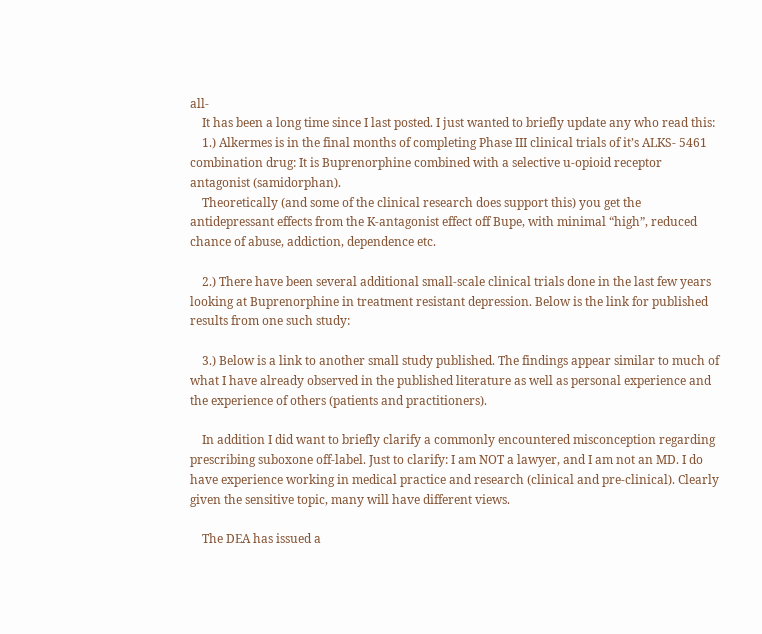all-
    It has been a long time since I last posted. I just wanted to briefly update any who read this:
    1.) Alkermes is in the final months of completing Phase III clinical trials of it’s ALKS- 5461 combination drug: It is Buprenorphine combined with a selective u-opioid receptor antagonist (samidorphan).
    Theoretically (and some of the clinical research does support this) you get the antidepressant effects from the K-antagonist effect off Bupe, with minimal “high”, reduced chance of abuse, addiction, dependence etc.

    2.) There have been several additional small-scale clinical trials done in the last few years looking at Buprenorphine in treatment resistant depression. Below is the link for published results from one such study:

    3.) Below is a link to another small study published. The findings appear similar to much of what I have already observed in the published literature as well as personal experience and the experience of others (patients and practitioners).

    In addition I did want to briefly clarify a commonly encountered misconception regarding prescribing suboxone off-label. Just to clarify: I am NOT a lawyer, and I am not an MD. I do have experience working in medical practice and research (clinical and pre-clinical). Clearly given the sensitive topic, many will have different views.

    The DEA has issued a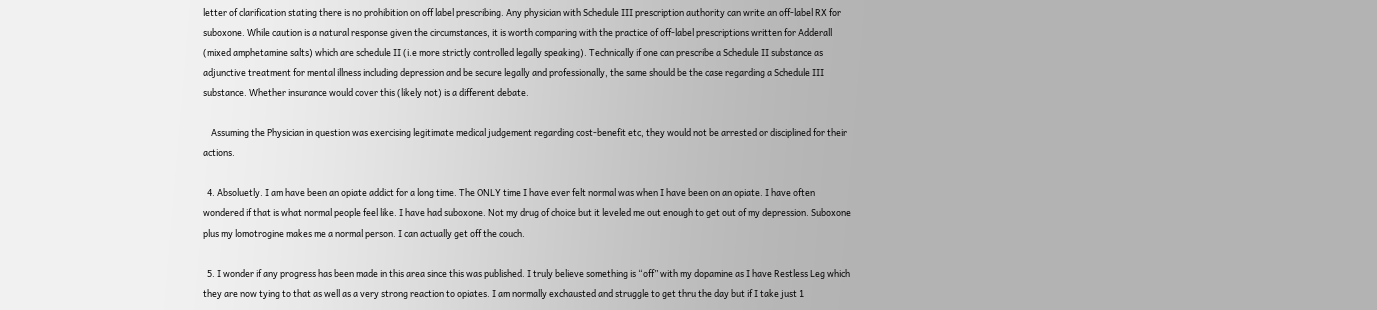letter of clarification stating there is no prohibition on off label prescribing. Any physician with Schedule III prescription authority can write an off-label RX for suboxone. While caution is a natural response given the circumstances, it is worth comparing with the practice of off-label prescriptions written for Adderall (mixed amphetamine salts) which are schedule II (i.e more strictly controlled legally speaking). Technically if one can prescribe a Schedule II substance as adjunctive treatment for mental illness including depression and be secure legally and professionally, the same should be the case regarding a Schedule III substance. Whether insurance would cover this (likely not) is a different debate.

    Assuming the Physician in question was exercising legitimate medical judgement regarding cost-benefit etc, they would not be arrested or disciplined for their actions.

  4. Absoluetly. I am have been an opiate addict for a long time. The ONLY time I have ever felt normal was when I have been on an opiate. I have often wondered if that is what normal people feel like. I have had suboxone. Not my drug of choice but it leveled me out enough to get out of my depression. Suboxone plus my lomotrogine makes me a normal person. I can actually get off the couch.

  5. I wonder if any progress has been made in this area since this was published. I truly believe something is “off” with my dopamine as I have Restless Leg which they are now tying to that as well as a very strong reaction to opiates. I am normally exchausted and struggle to get thru the day but if I take just 1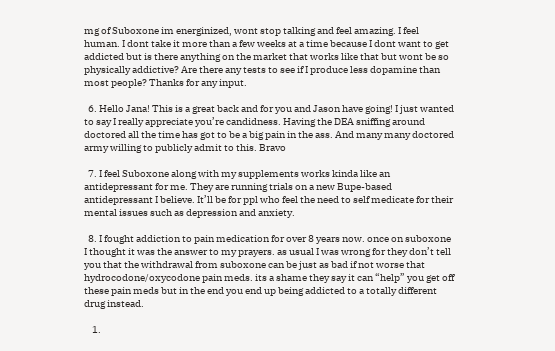mg of Suboxone im energinized, wont stop talking and feel amazing. I feel human. I dont take it more than a few weeks at a time because I dont want to get addicted but is there anything on the market that works like that but wont be so physically addictive? Are there any tests to see if I produce less dopamine than most people? Thanks for any input.

  6. Hello Jana! This is a great back and for you and Jason have going! I just wanted to say I really appreciate you’re candidness. Having the DEA sniffing around doctored all the time has got to be a big pain in the ass. And many many doctored army willing to publicly admit to this. Bravo

  7. I feel Suboxone along with my supplements works kinda like an antidepressant for me. They are running trials on a new Bupe-based antidepressant I believe. It’ll be for ppl who feel the need to self medicate for their mental issues such as depression and anxiety.

  8. I fought addiction to pain medication for over 8 years now. once on suboxone I thought it was the answer to my prayers. as usual I was wrong for they don’t tell you that the withdrawal from suboxone can be just as bad if not worse that hydrocodone/oxycodone pain meds. its a shame they say it can “help” you get off these pain meds but in the end you end up being addicted to a totally different drug instead.

    1.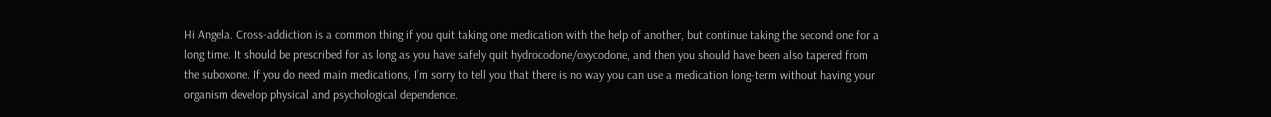Hi Angela. Cross-addiction is a common thing if you quit taking one medication with the help of another, but continue taking the second one for a long time. It should be prescribed for as long as you have safely quit hydrocodone/oxycodone, and then you should have been also tapered from the suboxone. If you do need main medications, I’m sorry to tell you that there is no way you can use a medication long-term without having your organism develop physical and psychological dependence.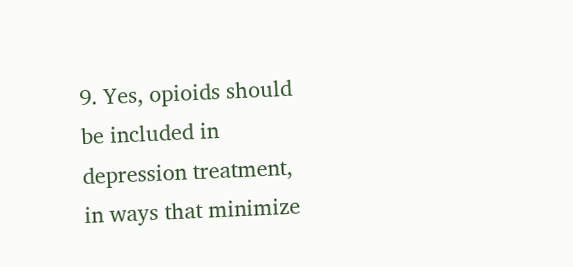9. Yes, opioids should be included in depression treatment, in ways that minimize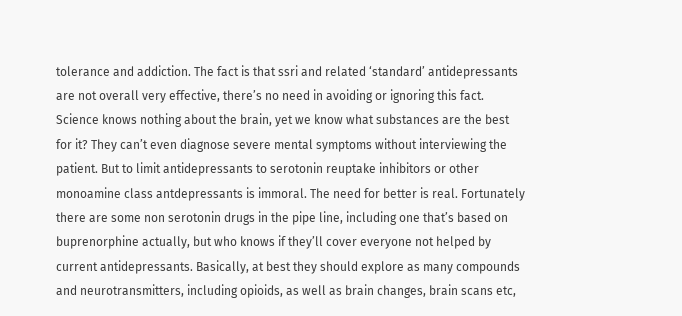tolerance and addiction. The fact is that ssri and related ‘standard’ antidepressants are not overall very effective, there’s no need in avoiding or ignoring this fact. Science knows nothing about the brain, yet we know what substances are the best for it? They can’t even diagnose severe mental symptoms without interviewing the patient. But to limit antidepressants to serotonin reuptake inhibitors or other monoamine class antdepressants is immoral. The need for better is real. Fortunately there are some non serotonin drugs in the pipe line, including one that’s based on buprenorphine actually, but who knows if they’ll cover everyone not helped by current antidepressants. Basically, at best they should explore as many compounds and neurotransmitters, including opioids, as well as brain changes, brain scans etc,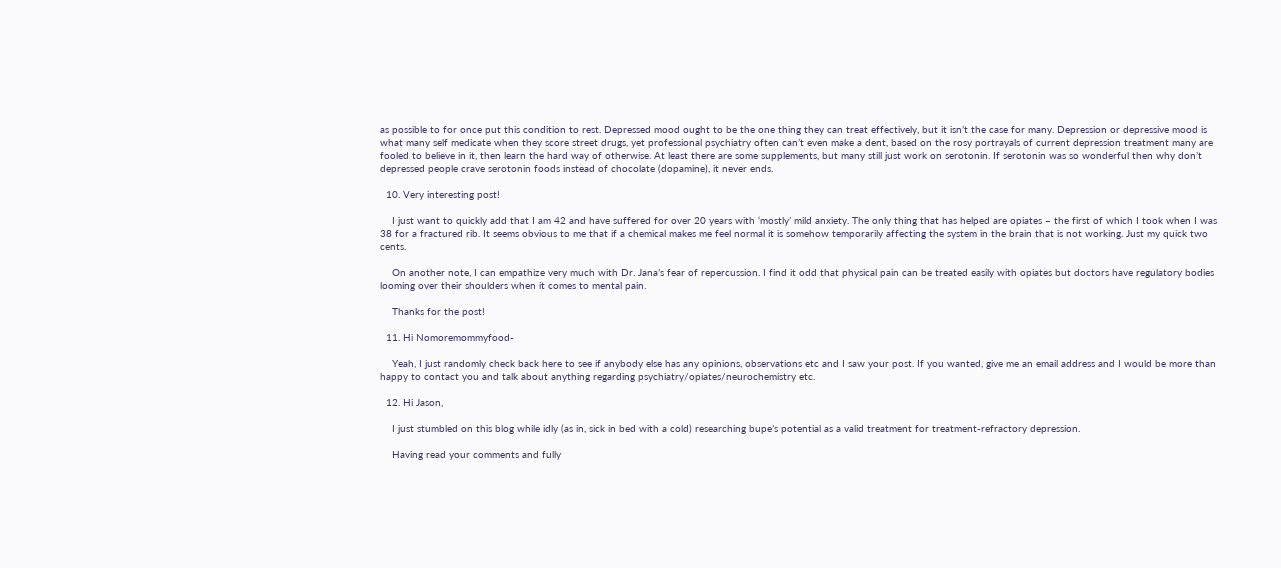as possible to for once put this condition to rest. Depressed mood ought to be the one thing they can treat effectively, but it isn’t the case for many. Depression or depressive mood is what many self medicate when they score street drugs, yet professional psychiatry often can’t even make a dent, based on the rosy portrayals of current depression treatment many are fooled to believe in it, then learn the hard way of otherwise. At least there are some supplements, but many still just work on serotonin. If serotonin was so wonderful then why don’t depressed people crave serotonin foods instead of chocolate (dopamine), it never ends.

  10. Very interesting post!

    I just want to quickly add that I am 42 and have suffered for over 20 years with ‘mostly’ mild anxiety. The only thing that has helped are opiates – the first of which I took when I was 38 for a fractured rib. It seems obvious to me that if a chemical makes me feel normal it is somehow temporarily affecting the system in the brain that is not working. Just my quick two cents.

    On another note, I can empathize very much with Dr. Jana’s fear of repercussion. I find it odd that physical pain can be treated easily with opiates but doctors have regulatory bodies looming over their shoulders when it comes to mental pain.

    Thanks for the post!

  11. Hi Nomoremommyfood-

    Yeah, I just randomly check back here to see if anybody else has any opinions, observations etc and I saw your post. If you wanted, give me an email address and I would be more than happy to contact you and talk about anything regarding psychiatry/opiates/neurochemistry etc.

  12. Hi Jason,

    I just stumbled on this blog while idly (as in, sick in bed with a cold) researching bupe’s potential as a valid treatment for treatment-refractory depression.

    Having read your comments and fully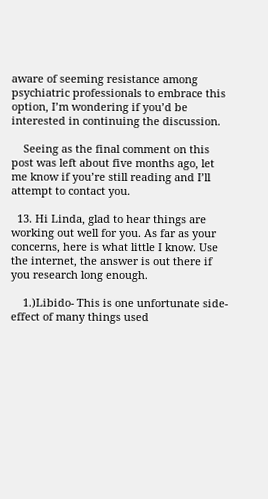aware of seeming resistance among psychiatric professionals to embrace this option, I’m wondering if you’d be interested in continuing the discussion.

    Seeing as the final comment on this post was left about five months ago, let me know if you’re still reading and I’ll attempt to contact you.

  13. Hi Linda, glad to hear things are working out well for you. As far as your concerns, here is what little I know. Use the internet, the answer is out there if you research long enough.

    1.)Libido- This is one unfortunate side-effect of many things used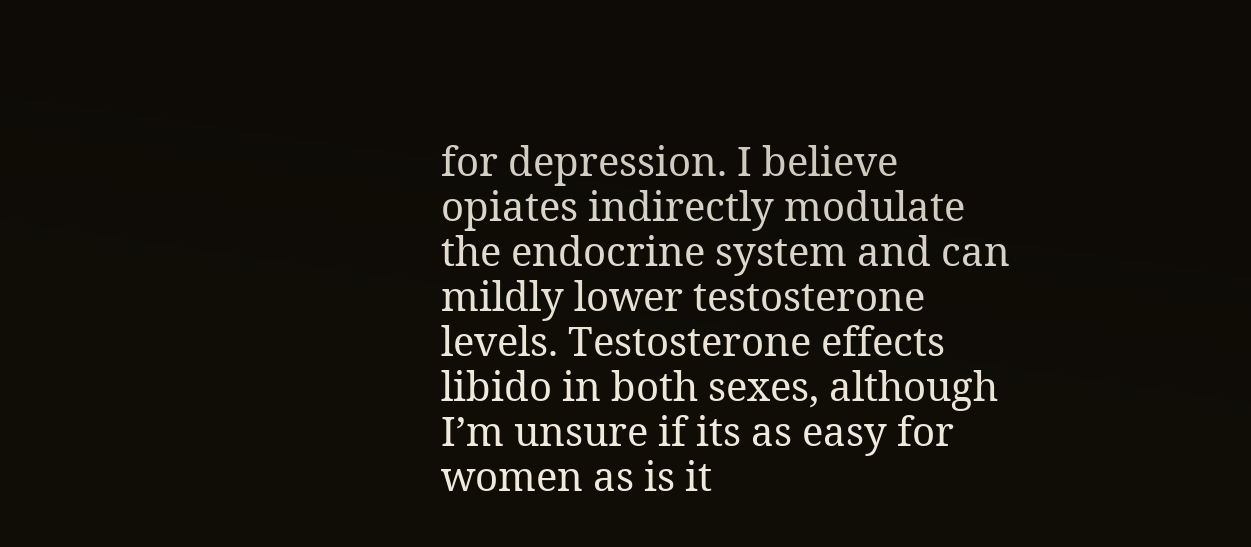for depression. I believe opiates indirectly modulate the endocrine system and can mildly lower testosterone levels. Testosterone effects libido in both sexes, although I’m unsure if its as easy for women as is it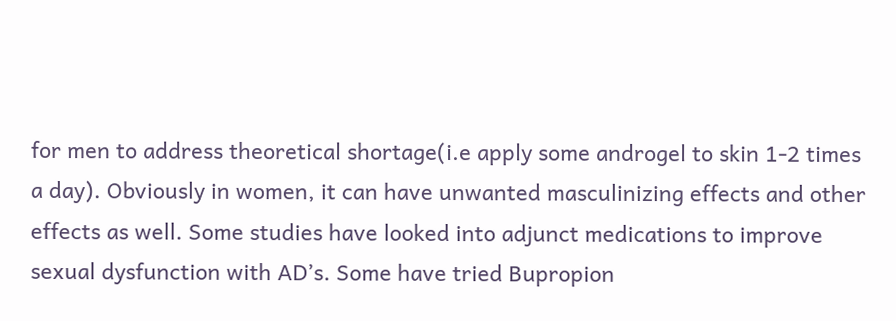for men to address theoretical shortage(i.e apply some androgel to skin 1-2 times a day). Obviously in women, it can have unwanted masculinizing effects and other effects as well. Some studies have looked into adjunct medications to improve sexual dysfunction with AD’s. Some have tried Bupropion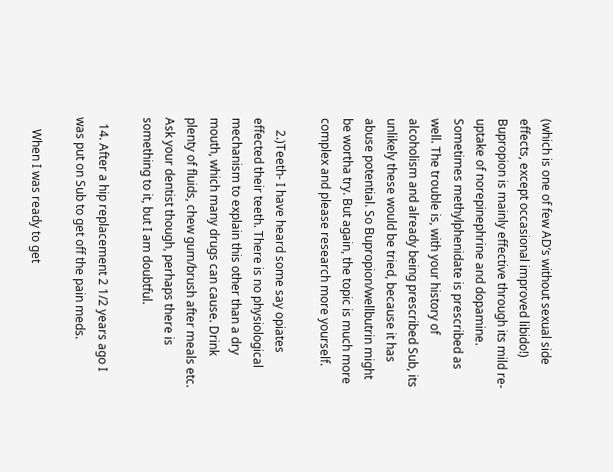(which is one of few AD’s without sexual side effects, except occasional improved libido!) Bupropion is mainly effective through its mild re-uptake of norepinephrine and dopamine. Sometimes methylphenidate is prescribed as well. The trouble is, with your history of alcoholism and already being prescribed Sub, its unlikely these would be tried, because it has abuse potential. So Bupropion/wellbutrin might be wortha try. But again, the topic is much more complex and please research more yourself.

    2.)Teeth- I have heard some say opiates effected their teeth. There is no physiological mechanism to explain this other than a dry mouth, which many drugs can cause. Drink plenty of fluids, chew gum/brush after meals etc. Ask your dentist though, perhaps there is something to it, but I am doubtful.

  14. After a hip replacement 2 1/2 years ago I was put on Sub to get off the pain meds.

    When I was ready to get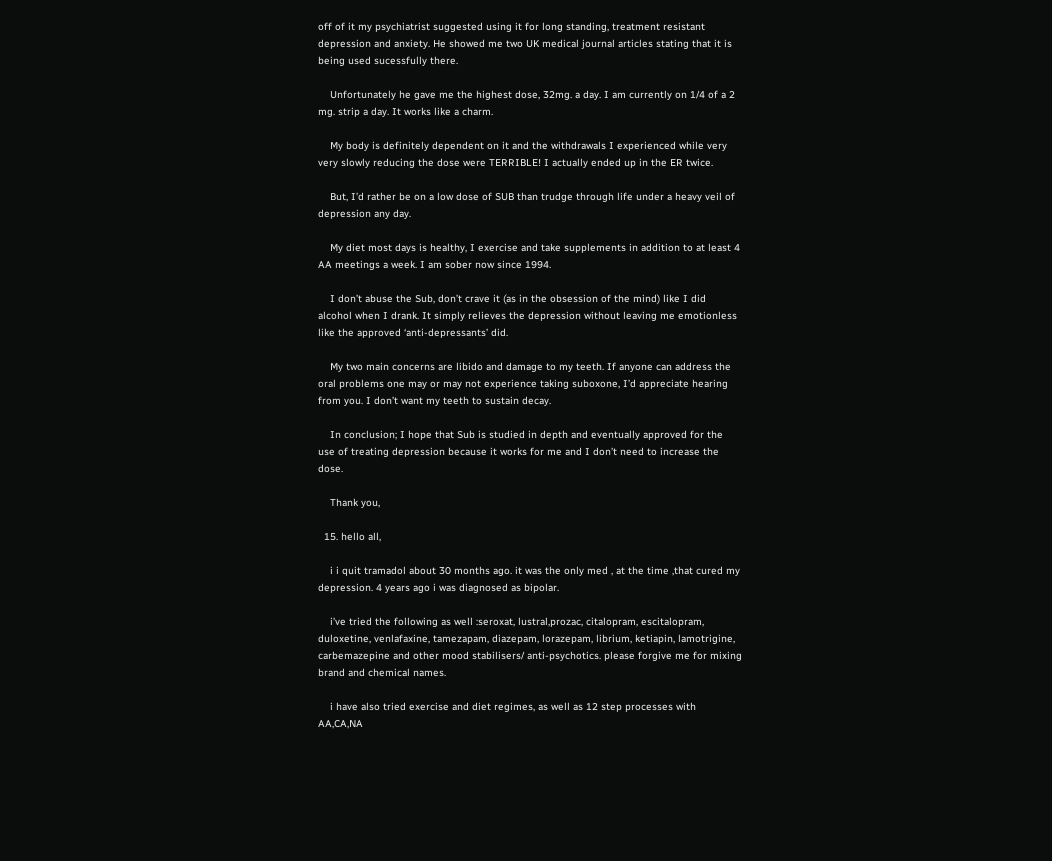off of it my psychiatrist suggested using it for long standing, treatment resistant depression and anxiety. He showed me two UK medical journal articles stating that it is being used sucessfully there.

    Unfortunately he gave me the highest dose, 32mg. a day. I am currently on 1/4 of a 2 mg. strip a day. It works like a charm.

    My body is definitely dependent on it and the withdrawals I experienced while very very slowly reducing the dose were TERRIBLE! I actually ended up in the ER twice.

    But, I’d rather be on a low dose of SUB than trudge through life under a heavy veil of depression any day.

    My diet most days is healthy, I exercise and take supplements in addition to at least 4 AA meetings a week. I am sober now since 1994.

    I don’t abuse the Sub, don’t crave it (as in the obsession of the mind) like I did alcohol when I drank. It simply relieves the depression without leaving me emotionless like the approved ‘anti-depressants’ did.

    My two main concerns are libido and damage to my teeth. If anyone can address the oral problems one may or may not experience taking suboxone, I’d appreciate hearing from you. I don’t want my teeth to sustain decay.

    In conclusion; I hope that Sub is studied in depth and eventually approved for the use of treating depression because it works for me and I don’t need to increase the dose.

    Thank you,

  15. hello all,

    i i quit tramadol about 30 months ago. it was the only med , at the time ,that cured my depression. 4 years ago i was diagnosed as bipolar.

    i’ve tried the following as well :seroxat, lustral,prozac, citalopram, escitalopram, duloxetine, venlafaxine, tamezapam, diazepam, lorazepam, librium, ketiapin, lamotrigine, carbemazepine and other mood stabilisers/ anti-psychotics. please forgive me for mixing brand and chemical names.

    i have also tried exercise and diet regimes, as well as 12 step processes with AA,CA,NA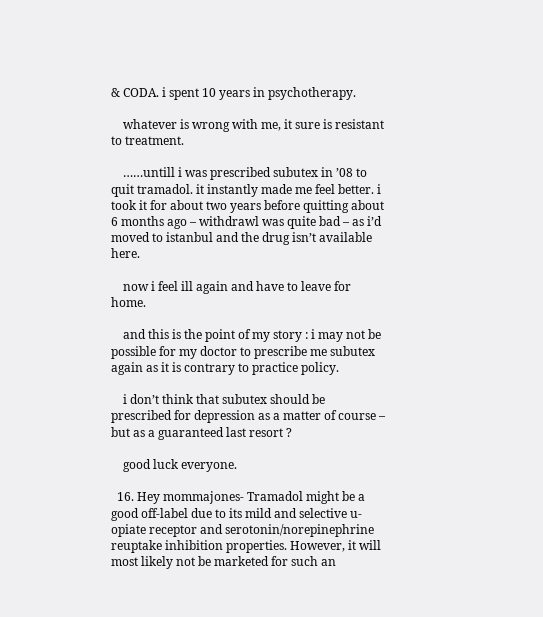& CODA. i spent 10 years in psychotherapy.

    whatever is wrong with me, it sure is resistant to treatment.

    ……untill i was prescribed subutex in ’08 to quit tramadol. it instantly made me feel better. i took it for about two years before quitting about 6 months ago – withdrawl was quite bad – as i’d moved to istanbul and the drug isn’t available here.

    now i feel ill again and have to leave for home.

    and this is the point of my story : i may not be possible for my doctor to prescribe me subutex again as it is contrary to practice policy.

    i don’t think that subutex should be prescribed for depression as a matter of course – but as a guaranteed last resort ?

    good luck everyone.

  16. Hey mommajones- Tramadol might be a good off-label due to its mild and selective u-opiate receptor and serotonin/norepinephrine reuptake inhibition properties. However, it will most likely not be marketed for such an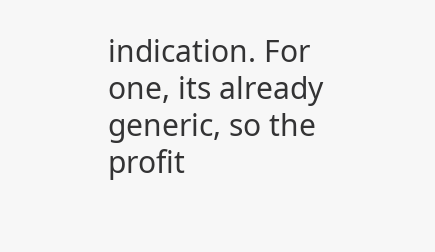indication. For one, its already generic, so the profit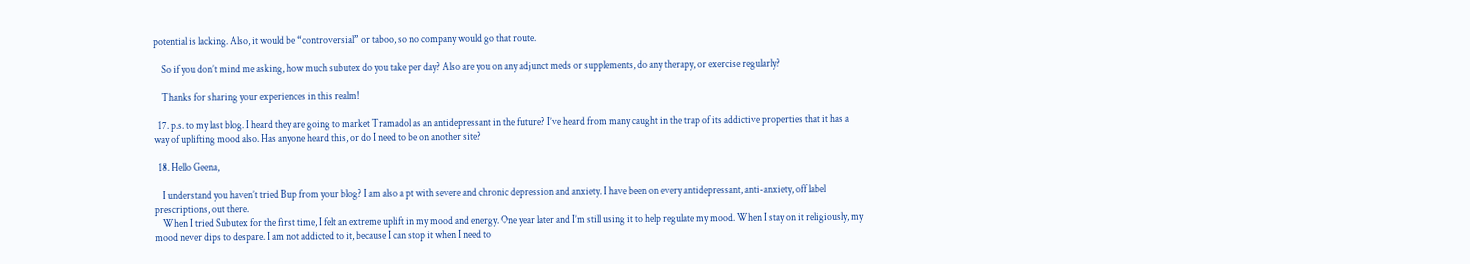potential is lacking. Also, it would be “controversial” or taboo, so no company would go that route.

    So if you don’t mind me asking, how much subutex do you take per day? Also are you on any adjunct meds or supplements, do any therapy, or exercise regularly?

    Thanks for sharing your experiences in this realm!

  17. p.s. to my last blog. I heard they are going to market Tramadol as an antidepressant in the future? I’ve heard from many caught in the trap of its addictive properties that it has a way of uplifting mood also. Has anyone heard this, or do I need to be on another site?

  18. Hello Geena,

    I understand you haven’t tried Bup from your blog? I am also a pt with severe and chronic depression and anxiety. I have been on every antidepressant, anti-anxiety, off label prescriptions, out there.
    When I tried Subutex for the first time, I felt an extreme uplift in my mood and energy. One year later and I’m still using it to help regulate my mood. When I stay on it religiously, my mood never dips to despare. I am not addicted to it, because I can stop it when I need to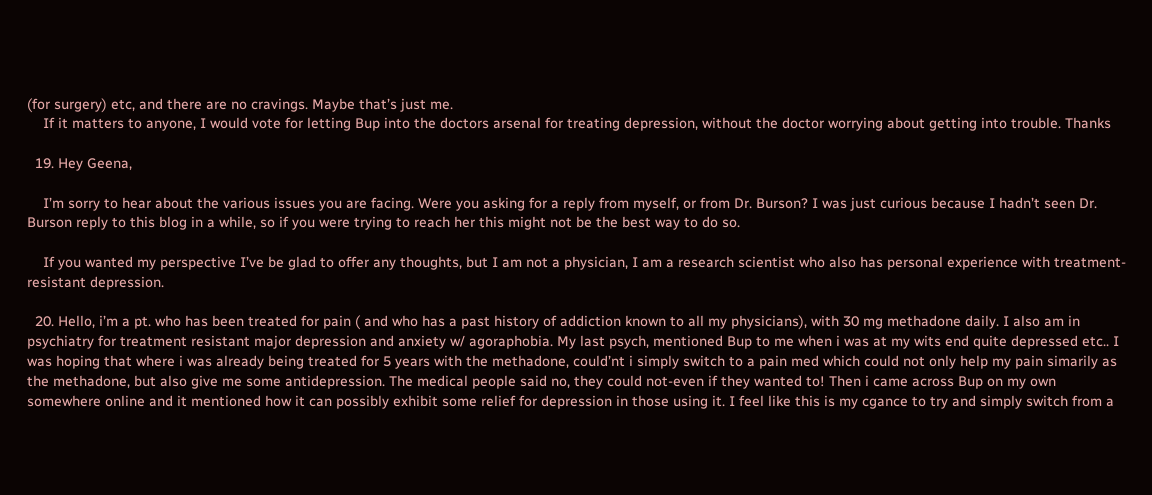(for surgery) etc, and there are no cravings. Maybe that’s just me.
    If it matters to anyone, I would vote for letting Bup into the doctors arsenal for treating depression, without the doctor worrying about getting into trouble. Thanks

  19. Hey Geena,

    I’m sorry to hear about the various issues you are facing. Were you asking for a reply from myself, or from Dr. Burson? I was just curious because I hadn’t seen Dr. Burson reply to this blog in a while, so if you were trying to reach her this might not be the best way to do so.

    If you wanted my perspective I’ve be glad to offer any thoughts, but I am not a physician, I am a research scientist who also has personal experience with treatment-resistant depression.

  20. Hello, i’m a pt. who has been treated for pain ( and who has a past history of addiction known to all my physicians), with 30 mg methadone daily. I also am in psychiatry for treatment resistant major depression and anxiety w/ agoraphobia. My last psych, mentioned Bup to me when i was at my wits end quite depressed etc.. I was hoping that where i was already being treated for 5 years with the methadone, could’nt i simply switch to a pain med which could not only help my pain simarily as the methadone, but also give me some antidepression. The medical people said no, they could not-even if they wanted to! Then i came across Bup on my own somewhere online and it mentioned how it can possibly exhibit some relief for depression in those using it. I feel like this is my cgance to try and simply switch from a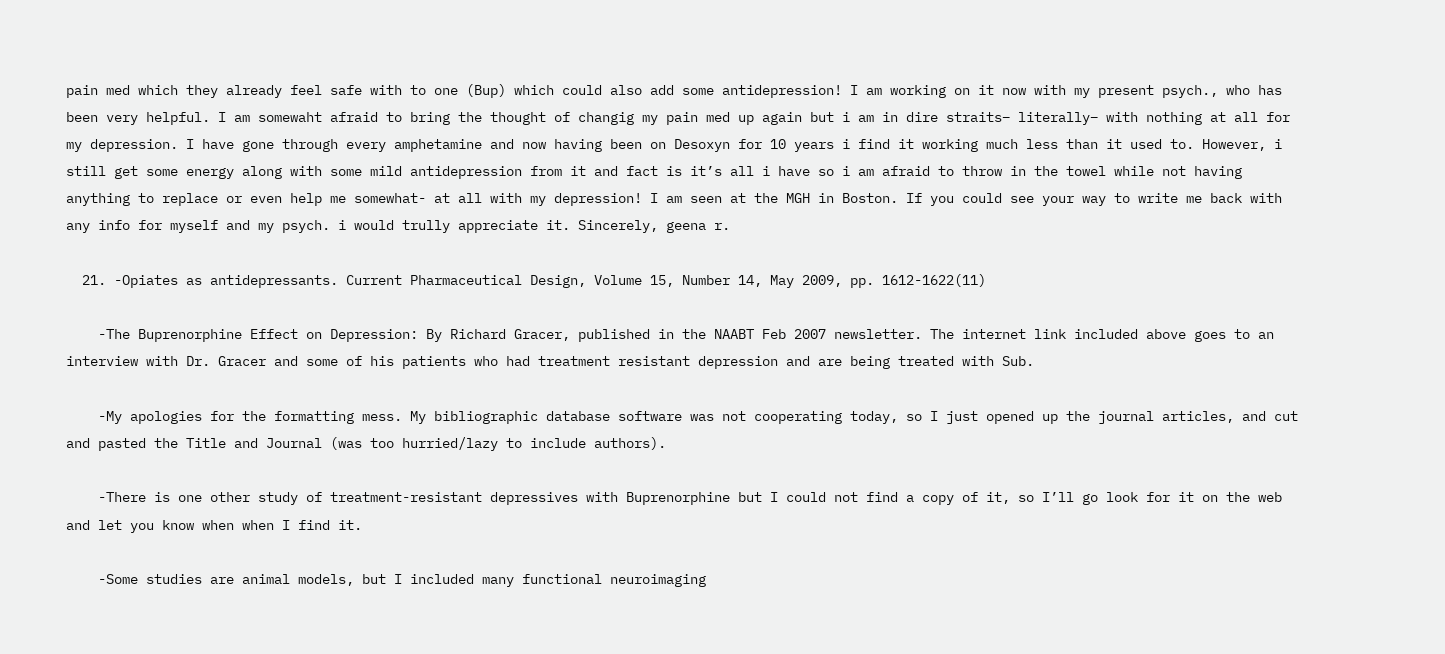pain med which they already feel safe with to one (Bup) which could also add some antidepression! I am working on it now with my present psych., who has been very helpful. I am somewaht afraid to bring the thought of changig my pain med up again but i am in dire straits– literally– with nothing at all for my depression. I have gone through every amphetamine and now having been on Desoxyn for 10 years i find it working much less than it used to. However, i still get some energy along with some mild antidepression from it and fact is it’s all i have so i am afraid to throw in the towel while not having anything to replace or even help me somewhat- at all with my depression! I am seen at the MGH in Boston. If you could see your way to write me back with any info for myself and my psych. i would trully appreciate it. Sincerely, geena r.

  21. -Opiates as antidepressants. Current Pharmaceutical Design, Volume 15, Number 14, May 2009, pp. 1612-1622(11)

    -The Buprenorphine Effect on Depression: By Richard Gracer, published in the NAABT Feb 2007 newsletter. The internet link included above goes to an interview with Dr. Gracer and some of his patients who had treatment resistant depression and are being treated with Sub.

    -My apologies for the formatting mess. My bibliographic database software was not cooperating today, so I just opened up the journal articles, and cut and pasted the Title and Journal (was too hurried/lazy to include authors).

    -There is one other study of treatment-resistant depressives with Buprenorphine but I could not find a copy of it, so I’ll go look for it on the web and let you know when when I find it.

    -Some studies are animal models, but I included many functional neuroimaging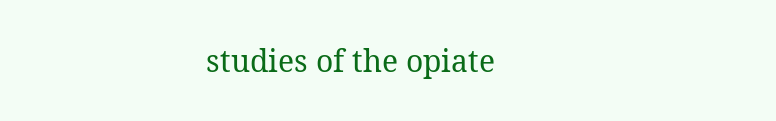studies of the opiate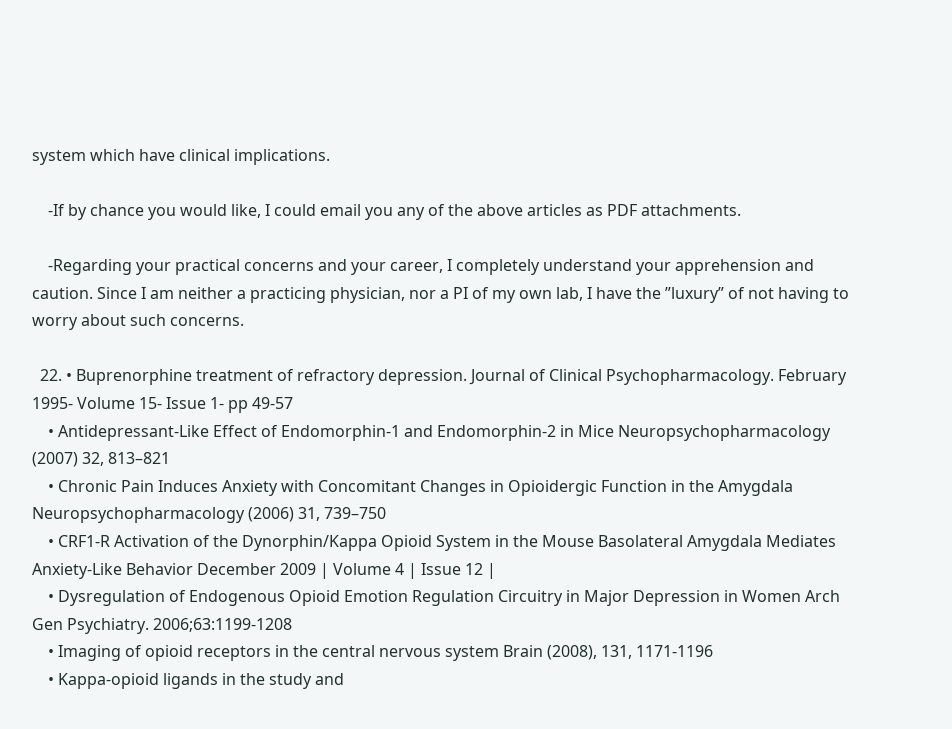system which have clinical implications.

    -If by chance you would like, I could email you any of the above articles as PDF attachments.

    -Regarding your practical concerns and your career, I completely understand your apprehension and caution. Since I am neither a practicing physician, nor a PI of my own lab, I have the ”luxury” of not having to worry about such concerns.

  22. • Buprenorphine treatment of refractory depression. Journal of Clinical Psychopharmacology. February 1995- Volume 15- Issue 1- pp 49-57
    • Antidepressant-Like Effect of Endomorphin-1 and Endomorphin-2 in Mice Neuropsychopharmacology (2007) 32, 813–821
    • Chronic Pain Induces Anxiety with Concomitant Changes in Opioidergic Function in the Amygdala Neuropsychopharmacology (2006) 31, 739–750
    • CRF1-R Activation of the Dynorphin/Kappa Opioid System in the Mouse Basolateral Amygdala Mediates Anxiety-Like Behavior December 2009 | Volume 4 | Issue 12 |
    • Dysregulation of Endogenous Opioid Emotion Regulation Circuitry in Major Depression in Women Arch Gen Psychiatry. 2006;63:1199-1208
    • Imaging of opioid receptors in the central nervous system Brain (2008), 131, 1171-1196
    • Kappa-opioid ligands in the study and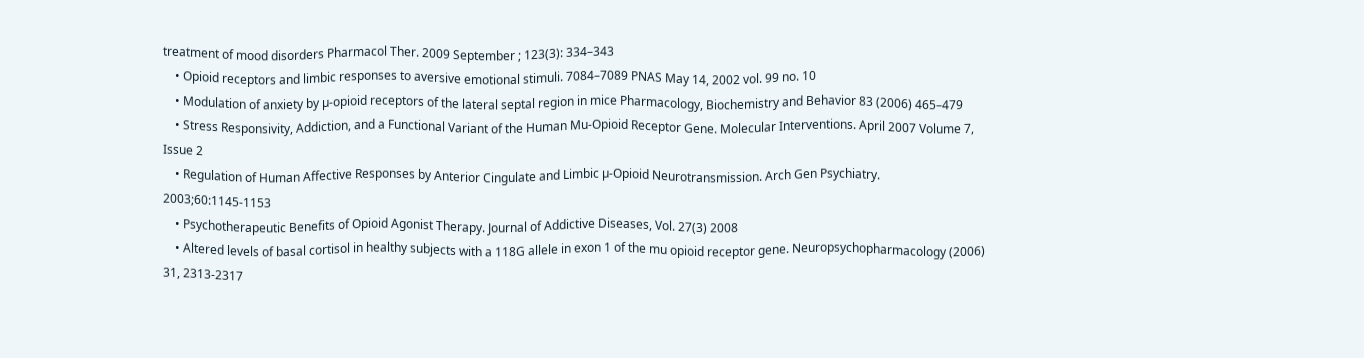treatment of mood disorders Pharmacol Ther. 2009 September ; 123(3): 334–343
    • Opioid receptors and limbic responses to aversive emotional stimuli. 7084–7089 PNAS May 14, 2002 vol. 99 no. 10
    • Modulation of anxiety by µ-opioid receptors of the lateral septal region in mice Pharmacology, Biochemistry and Behavior 83 (2006) 465–479
    • Stress Responsivity, Addiction, and a Functional Variant of the Human Mu-Opioid Receptor Gene. Molecular Interventions. April 2007 Volume 7, Issue 2
    • Regulation of Human Affective Responses by Anterior Cingulate and Limbic µ-Opioid Neurotransmission. Arch Gen Psychiatry. 2003;60:1145-1153
    • Psychotherapeutic Benefits of Opioid Agonist Therapy. Journal of Addictive Diseases, Vol. 27(3) 2008
    • Altered levels of basal cortisol in healthy subjects with a 118G allele in exon 1 of the mu opioid receptor gene. Neuropsychopharmacology (2006) 31, 2313-2317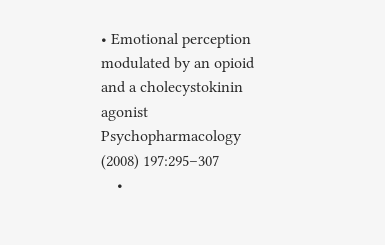• Emotional perception modulated by an opioid and a cholecystokinin agonist Psychopharmacology (2008) 197:295–307
    •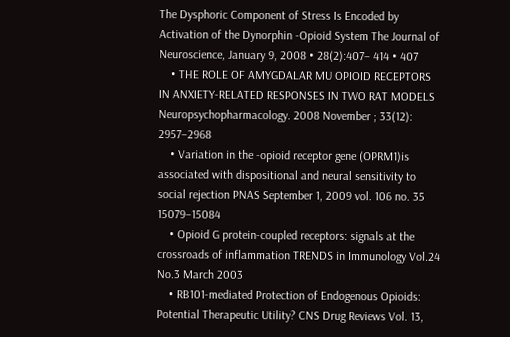The Dysphoric Component of Stress Is Encoded by Activation of the Dynorphin -Opioid System The Journal of Neuroscience, January 9, 2008 • 28(2):407– 414 • 407
    • THE ROLE OF AMYGDALAR MU OPIOID RECEPTORS IN ANXIETY-RELATED RESPONSES IN TWO RAT MODELS Neuropsychopharmacology. 2008 November ; 33(12): 2957–2968
    • Variation in the -opioid receptor gene (OPRM1)is associated with dispositional and neural sensitivity to social rejection PNAS September 1, 2009 vol. 106 no. 35 15079–15084
    • Opioid G protein-coupled receptors: signals at the crossroads of inflammation TRENDS in Immunology Vol.24 No.3 March 2003
    • RB101-mediated Protection of Endogenous Opioids: Potential Therapeutic Utility? CNS Drug Reviews Vol. 13,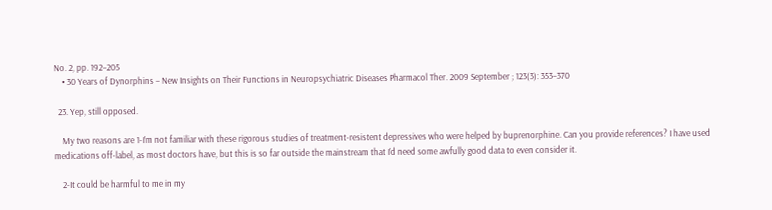No. 2, pp. 192–205
    • 30 Years of Dynorphins – New Insights on Their Functions in Neuropsychiatric Diseases Pharmacol Ther. 2009 September ; 123(3): 353–370

  23. Yep, still opposed.

    My two reasons are 1-I’m not familiar with these rigorous studies of treatment-resistent depressives who were helped by buprenorphine. Can you provide references? I have used medications off-label, as most doctors have, but this is so far outside the mainstream that I’d need some awfully good data to even consider it.

    2-It could be harmful to me in my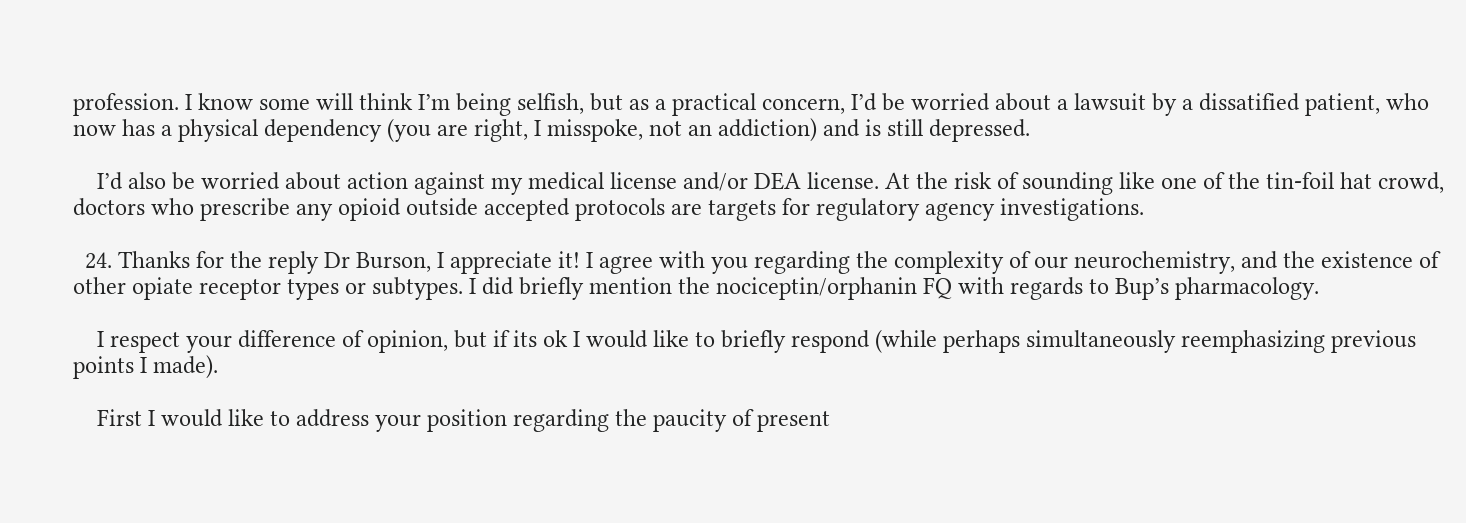profession. I know some will think I’m being selfish, but as a practical concern, I’d be worried about a lawsuit by a dissatified patient, who now has a physical dependency (you are right, I misspoke, not an addiction) and is still depressed.

    I’d also be worried about action against my medical license and/or DEA license. At the risk of sounding like one of the tin-foil hat crowd, doctors who prescribe any opioid outside accepted protocols are targets for regulatory agency investigations.

  24. Thanks for the reply Dr Burson, I appreciate it! I agree with you regarding the complexity of our neurochemistry, and the existence of other opiate receptor types or subtypes. I did briefly mention the nociceptin/orphanin FQ with regards to Bup’s pharmacology.

    I respect your difference of opinion, but if its ok I would like to briefly respond (while perhaps simultaneously reemphasizing previous points I made).

    First I would like to address your position regarding the paucity of present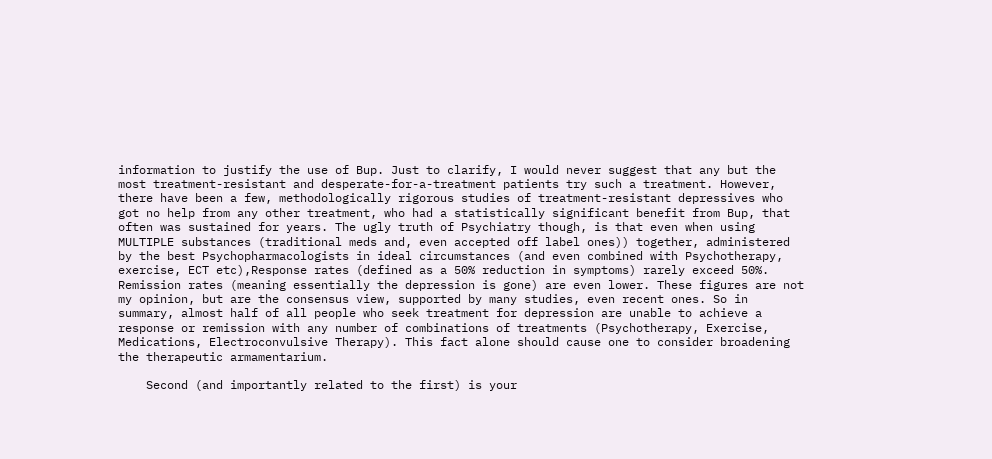information to justify the use of Bup. Just to clarify, I would never suggest that any but the most treatment-resistant and desperate-for-a-treatment patients try such a treatment. However, there have been a few, methodologically rigorous studies of treatment-resistant depressives who got no help from any other treatment, who had a statistically significant benefit from Bup, that often was sustained for years. The ugly truth of Psychiatry though, is that even when using MULTIPLE substances (traditional meds and, even accepted off label ones)) together, administered by the best Psychopharmacologists in ideal circumstances (and even combined with Psychotherapy, exercise, ECT etc),Response rates (defined as a 50% reduction in symptoms) rarely exceed 50%. Remission rates (meaning essentially the depression is gone) are even lower. These figures are not my opinion, but are the consensus view, supported by many studies, even recent ones. So in summary, almost half of all people who seek treatment for depression are unable to achieve a response or remission with any number of combinations of treatments (Psychotherapy, Exercise, Medications, Electroconvulsive Therapy). This fact alone should cause one to consider broadening the therapeutic armamentarium.

    Second (and importantly related to the first) is your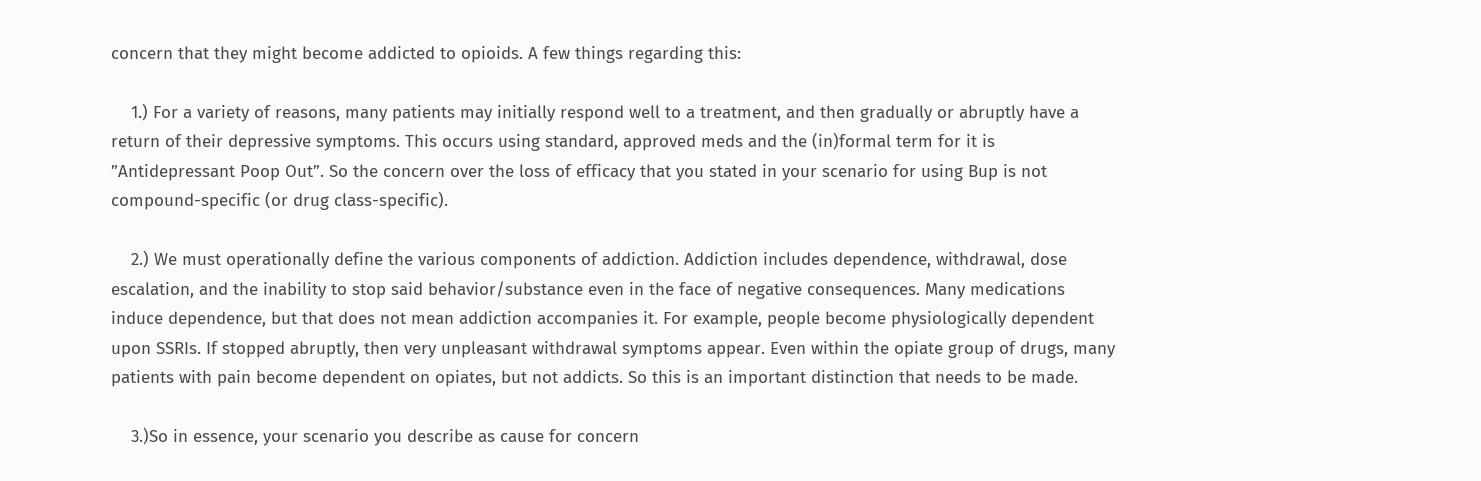concern that they might become addicted to opioids. A few things regarding this:

    1.) For a variety of reasons, many patients may initially respond well to a treatment, and then gradually or abruptly have a return of their depressive symptoms. This occurs using standard, approved meds and the (in)formal term for it is ”Antidepressant Poop Out”. So the concern over the loss of efficacy that you stated in your scenario for using Bup is not compound-specific (or drug class-specific).

    2.) We must operationally define the various components of addiction. Addiction includes dependence, withdrawal, dose escalation, and the inability to stop said behavior/substance even in the face of negative consequences. Many medications induce dependence, but that does not mean addiction accompanies it. For example, people become physiologically dependent upon SSRIs. If stopped abruptly, then very unpleasant withdrawal symptoms appear. Even within the opiate group of drugs, many patients with pain become dependent on opiates, but not addicts. So this is an important distinction that needs to be made.

    3.)So in essence, your scenario you describe as cause for concern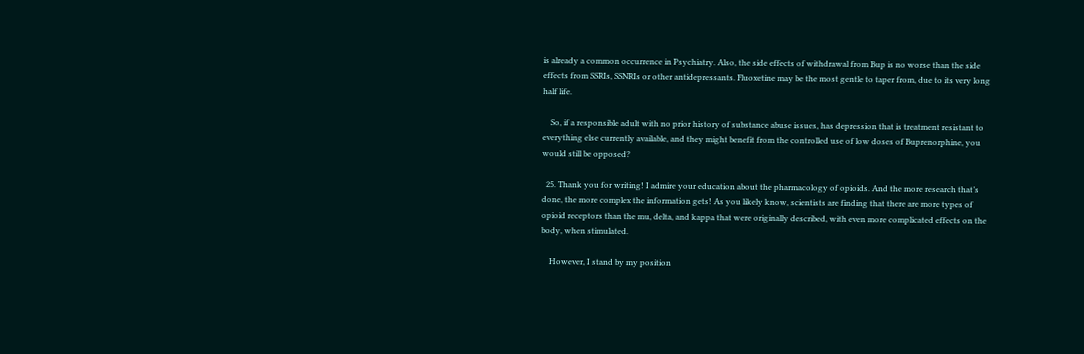is already a common occurrence in Psychiatry. Also, the side effects of withdrawal from Bup is no worse than the side effects from SSRIs, SSNRIs or other antidepressants. Fluoxetine may be the most gentle to taper from, due to its very long half life.

    So, if a responsible adult with no prior history of substance abuse issues, has depression that is treatment resistant to everything else currently available, and they might benefit from the controlled use of low doses of Buprenorphine, you would still be opposed?

  25. Thank you for writing! I admire your education about the pharmacology of opioids. And the more research that’s done, the more complex the information gets! As you likely know, scientists are finding that there are more types of opioid receptors than the mu, delta, and kappa that were originally described, with even more complicated effects on the body, when stimulated.

    However, I stand by my position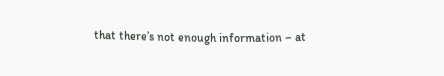that there’s not enough information – at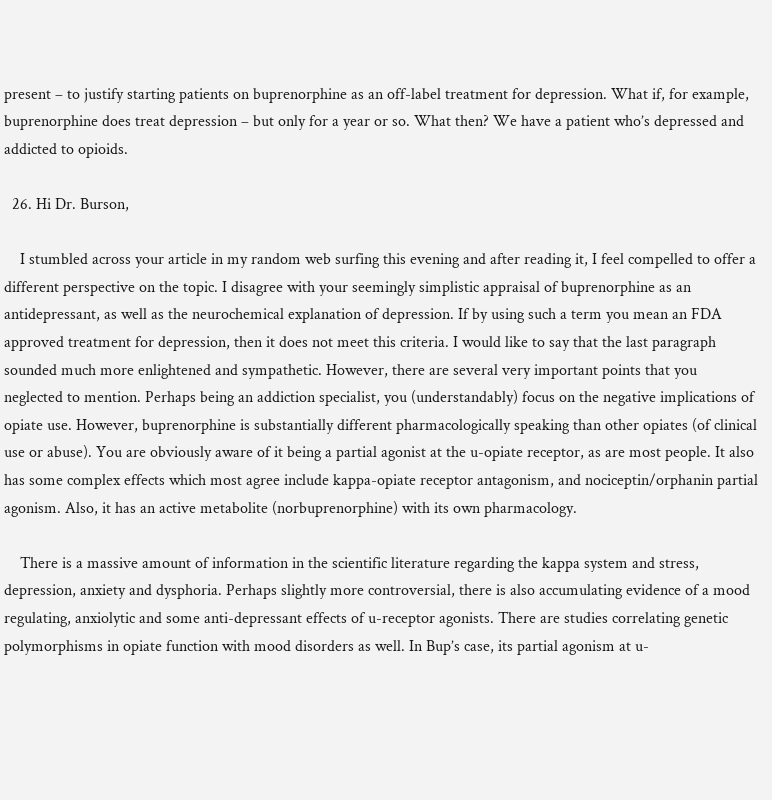present – to justify starting patients on buprenorphine as an off-label treatment for depression. What if, for example, buprenorphine does treat depression – but only for a year or so. What then? We have a patient who’s depressed and addicted to opioids.

  26. Hi Dr. Burson,

    I stumbled across your article in my random web surfing this evening and after reading it, I feel compelled to offer a different perspective on the topic. I disagree with your seemingly simplistic appraisal of buprenorphine as an antidepressant, as well as the neurochemical explanation of depression. If by using such a term you mean an FDA approved treatment for depression, then it does not meet this criteria. I would like to say that the last paragraph sounded much more enlightened and sympathetic. However, there are several very important points that you neglected to mention. Perhaps being an addiction specialist, you (understandably) focus on the negative implications of opiate use. However, buprenorphine is substantially different pharmacologically speaking than other opiates (of clinical use or abuse). You are obviously aware of it being a partial agonist at the u-opiate receptor, as are most people. It also has some complex effects which most agree include kappa-opiate receptor antagonism, and nociceptin/orphanin partial agonism. Also, it has an active metabolite (norbuprenorphine) with its own pharmacology.

    There is a massive amount of information in the scientific literature regarding the kappa system and stress, depression, anxiety and dysphoria. Perhaps slightly more controversial, there is also accumulating evidence of a mood regulating, anxiolytic and some anti-depressant effects of u-receptor agonists. There are studies correlating genetic polymorphisms in opiate function with mood disorders as well. In Bup’s case, its partial agonism at u-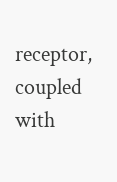receptor, coupled with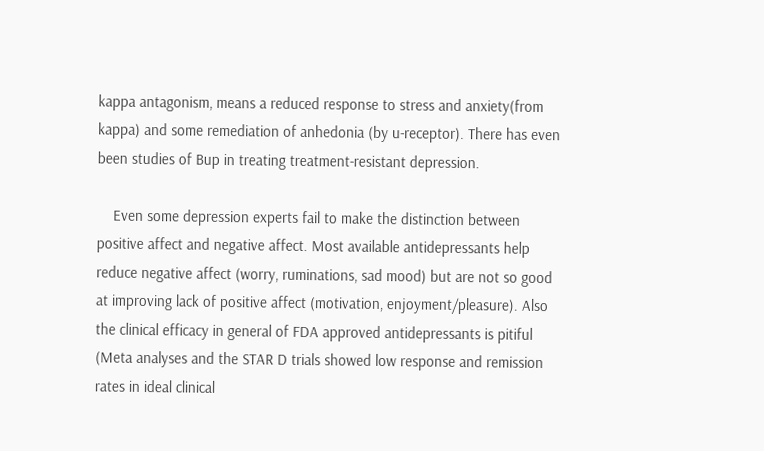kappa antagonism, means a reduced response to stress and anxiety(from kappa) and some remediation of anhedonia (by u-receptor). There has even been studies of Bup in treating treatment-resistant depression.

    Even some depression experts fail to make the distinction between positive affect and negative affect. Most available antidepressants help reduce negative affect (worry, ruminations, sad mood) but are not so good at improving lack of positive affect (motivation, enjoyment/pleasure). Also the clinical efficacy in general of FDA approved antidepressants is pitiful (Meta analyses and the STAR D trials showed low response and remission rates in ideal clinical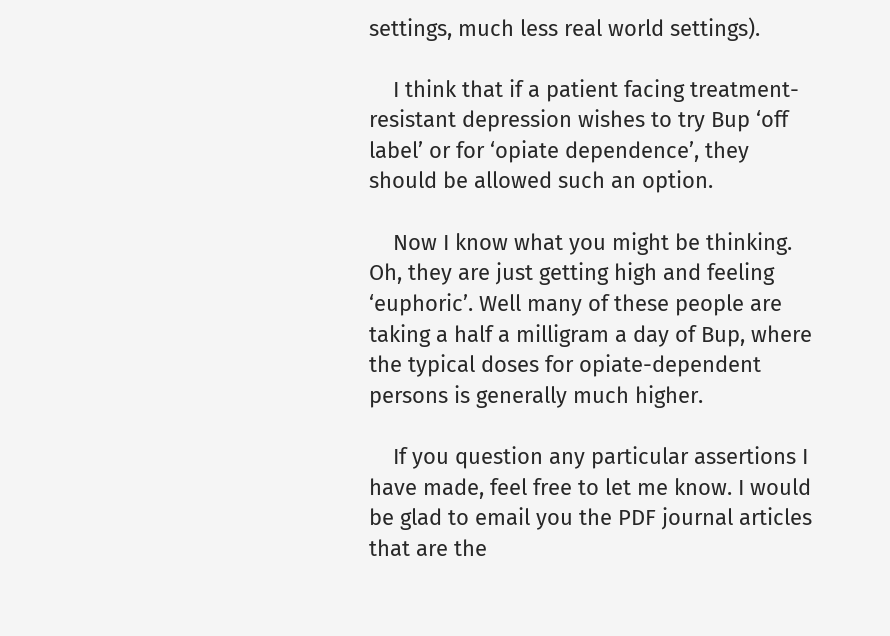settings, much less real world settings).

    I think that if a patient facing treatment-resistant depression wishes to try Bup ‘off label’ or for ‘opiate dependence’, they should be allowed such an option.

    Now I know what you might be thinking. Oh, they are just getting high and feeling ‘euphoric’. Well many of these people are taking a half a milligram a day of Bup, where the typical doses for opiate-dependent persons is generally much higher.

    If you question any particular assertions I have made, feel free to let me know. I would be glad to email you the PDF journal articles that are the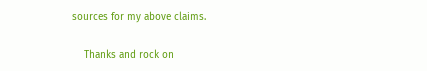sources for my above claims.

    Thanks and rock on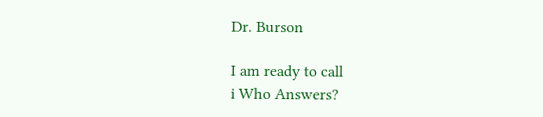Dr. Burson

I am ready to call
i Who Answers?